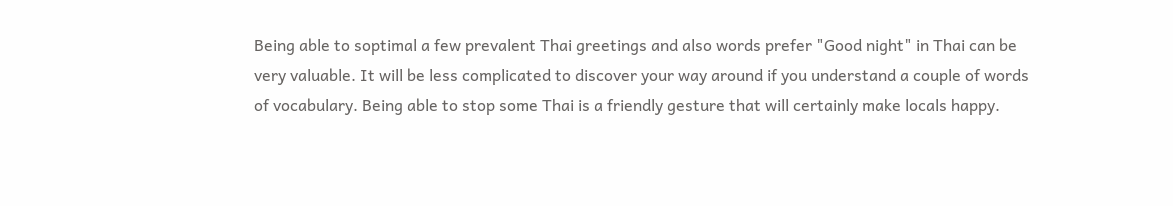Being able to soptimal a few prevalent Thai greetings and also words prefer "Good night" in Thai can be very valuable. It will be less complicated to discover your way around if you understand a couple of words of vocabulary. Being able to stop some Thai is a friendly gesture that will certainly make locals happy.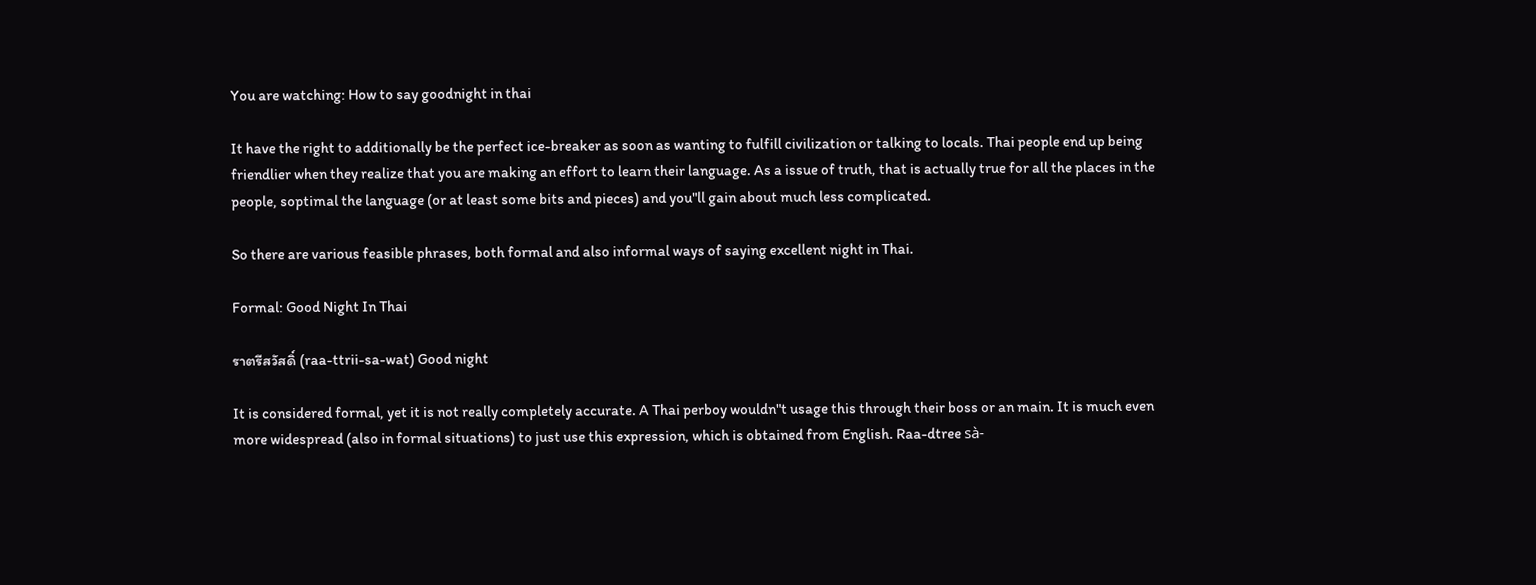You are watching: How to say goodnight in thai

It have the right to additionally be the perfect ice-breaker as soon as wanting to fulfill civilization or talking to locals. Thai people end up being friendlier when they realize that you are making an effort to learn their language. As a issue of truth, that is actually true for all the places in the people, soptimal the language (or at least some bits and pieces) and you"ll gain about much less complicated.

So there are various feasible phrases, both formal and also informal ways of saying excellent night in Thai.

Formal: Good Night In Thai

ราตรีสวัสดิ์ (raa-ttrii-sa-wat) Good night

It is considered formal, yet it is not really completely accurate. A Thai perboy wouldn"t usage this through their boss or an main. It is much even more widespread (also in formal situations) to just use this expression, which is obtained from English. Raa-dtree sà-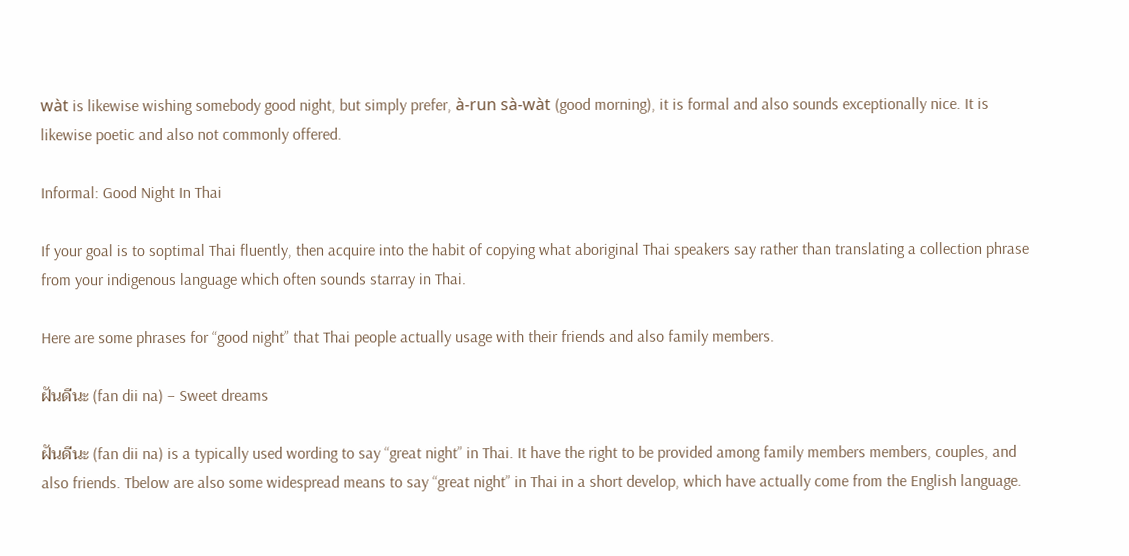wàt is likewise wishing somebody good night, but simply prefer, à-run sà-wàt (good morning), it is formal and also sounds exceptionally nice. It is likewise poetic and also not commonly offered.

Informal: Good Night In Thai

If your goal is to soptimal Thai fluently, then acquire into the habit of copying what aboriginal Thai speakers say rather than translating a collection phrase from your indigenous language which often sounds starray in Thai.

Here are some phrases for “good night” that Thai people actually usage with their friends and also family members.

ฝันดีนะ (fan dii na) – Sweet dreams

ฝันดีนะ (fan dii na) is a typically used wording to say “great night” in Thai. It have the right to be provided among family members members, couples, and also friends. Tbelow are also some widespread means to say “great night” in Thai in a short develop, which have actually come from the English language.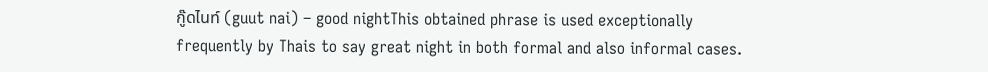กู๊ดไนท์ (guut nai) – good nightThis obtained phrase is used exceptionally frequently by Thais to say great night in both formal and also informal cases.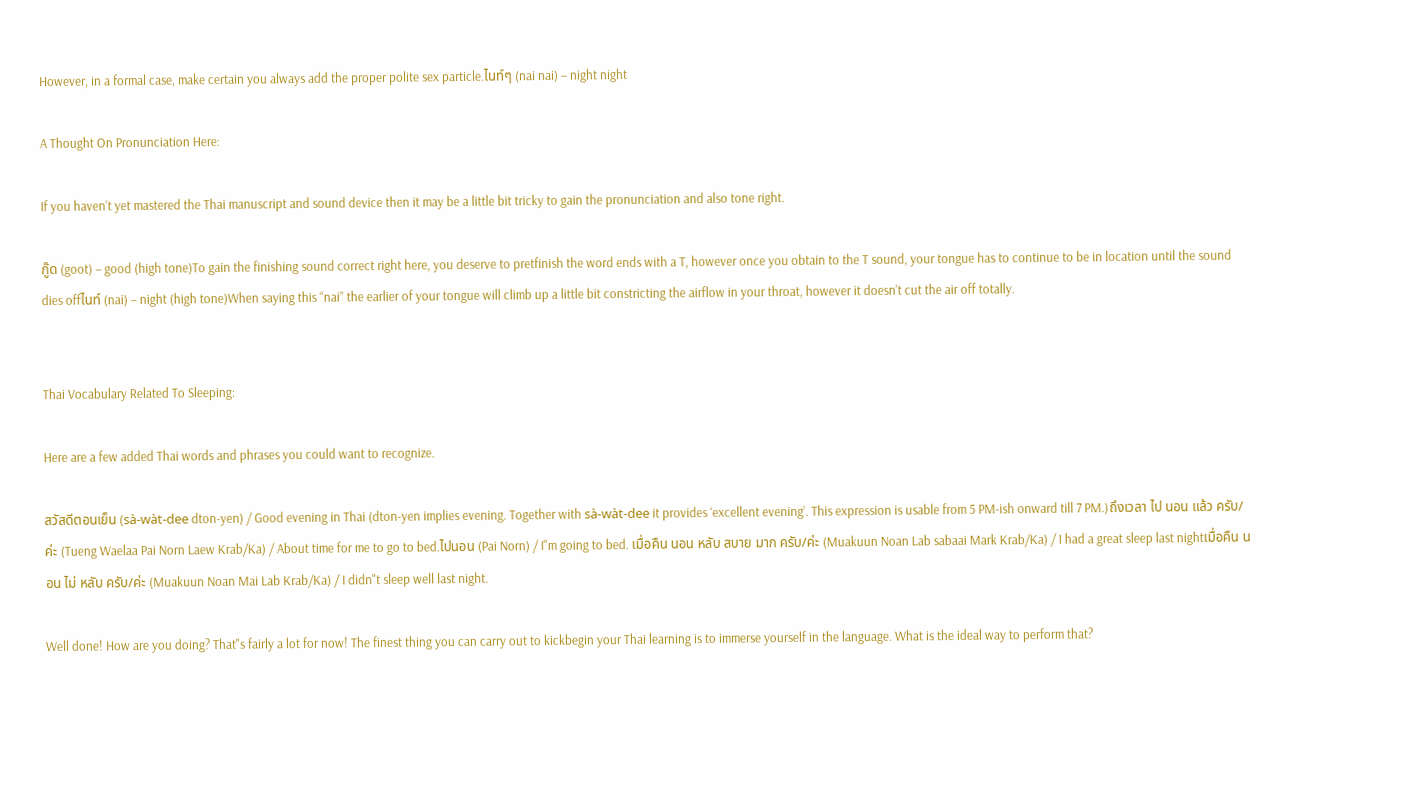However, in a formal case, make certain you always add the proper polite sex particle.ไนท์ๆ (nai nai) – night night

A Thought On Pronunciation Here:

If you haven’t yet mastered the Thai manuscript and sound device then it may be a little bit tricky to gain the pronunciation and also tone right.

กู๊ด (goot) – good (high tone)To gain the finishing sound correct right here, you deserve to pretfinish the word ends with a T, however once you obtain to the T sound, your tongue has to continue to be in location until the sound dies offไนท์ (nai) – night (high tone)When saying this “nai” the earlier of your tongue will climb up a little bit constricting the airflow in your throat, however it doesn’t cut the air off totally.


Thai Vocabulary Related To Sleeping:

Here are a few added Thai words and phrases you could want to recognize.

สวัสดีตอนเย็น (sà-wàt-dee dton-yen) / Good evening in Thai (dton-yen implies evening. Together with sà-wàt-dee it provides ‘excellent evening’. This expression is usable from 5 PM-ish onward till 7 PM.)ถึงเวลา ไป นอน แล้ว ครับ/ค่ะ (Tueng Waelaa Pai Norn Laew Krab/Ka) / About time for me to go to bed.ไปนอน (Pai Norn) / I"m going to bed. เมื่อคืน นอน หลับ สบาย มาก ครับ/ค่ะ (Muakuun Noan Lab sabaai Mark Krab/Ka) / I had a great sleep last nightเมื่อคืน นอน ไม่ หลับ ครับ/ค่ะ (Muakuun Noan Mai Lab Krab/Ka) / I didn"t sleep well last night.

Well done! How are you doing? That"s fairly a lot for now! The finest thing you can carry out to kickbegin your Thai learning is to immerse yourself in the language. What is the ideal way to perform that?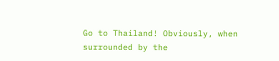Go to Thailand! Obviously, when surrounded by the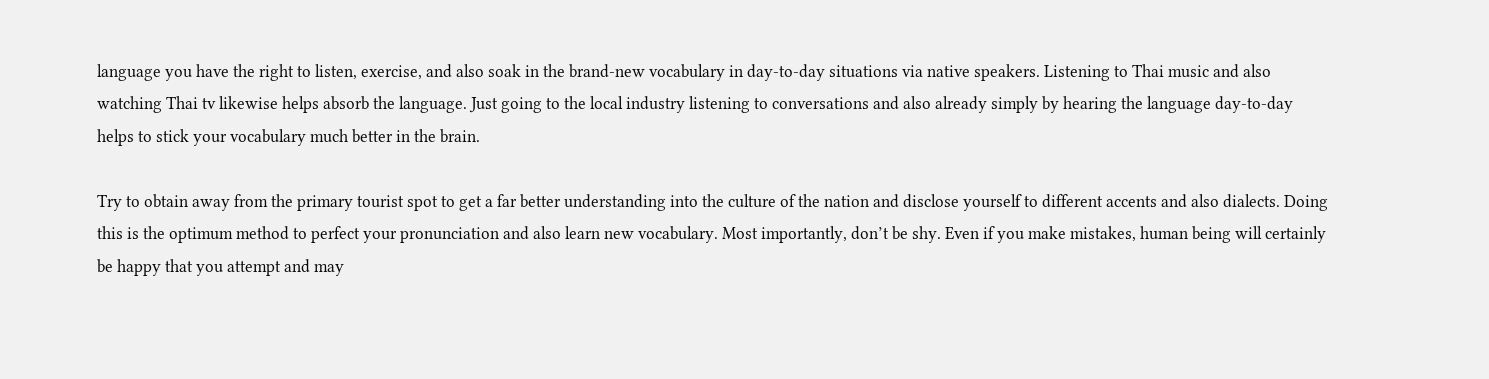language you have the right to listen, exercise, and also soak in the brand-new vocabulary in day-to-day situations via native speakers. Listening to Thai music and also watching Thai tv likewise helps absorb the language. Just going to the local industry listening to conversations and also already simply by hearing the language day-to-day helps to stick your vocabulary much better in the brain.

Try to obtain away from the primary tourist spot to get a far better understanding into the culture of the nation and disclose yourself to different accents and also dialects. Doing this is the optimum method to perfect your pronunciation and also learn new vocabulary. Most importantly, don’t be shy. Even if you make mistakes, human being will certainly be happy that you attempt and may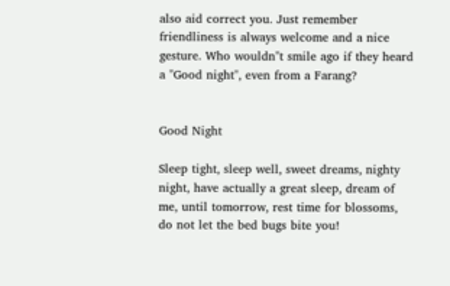also aid correct you. Just remember friendliness is always welcome and a nice gesture. Who wouldn"t smile ago if they heard a "Good night", even from a Farang?


Good Night

Sleep tight, sleep well, sweet dreams, nighty night, have actually a great sleep, dream of me, until tomorrow, rest time for blossoms, do not let the bed bugs bite you!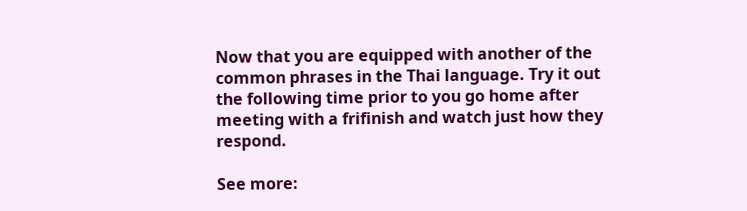Now that you are equipped with another of the common phrases in the Thai language. Try it out the following time prior to you go home after meeting with a frifinish and watch just how they respond.

See more: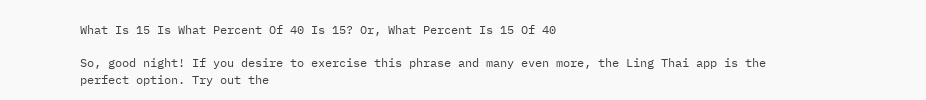What Is 15 Is What Percent Of 40 Is 15? Or, What Percent Is 15 Of 40

So, good night! If you desire to exercise this phrase and many even more, the Ling Thai app is the perfect option. Try out the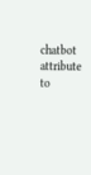chatbot attribute to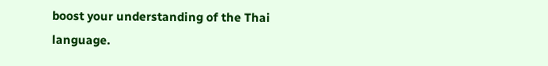boost your understanding of the Thai language.